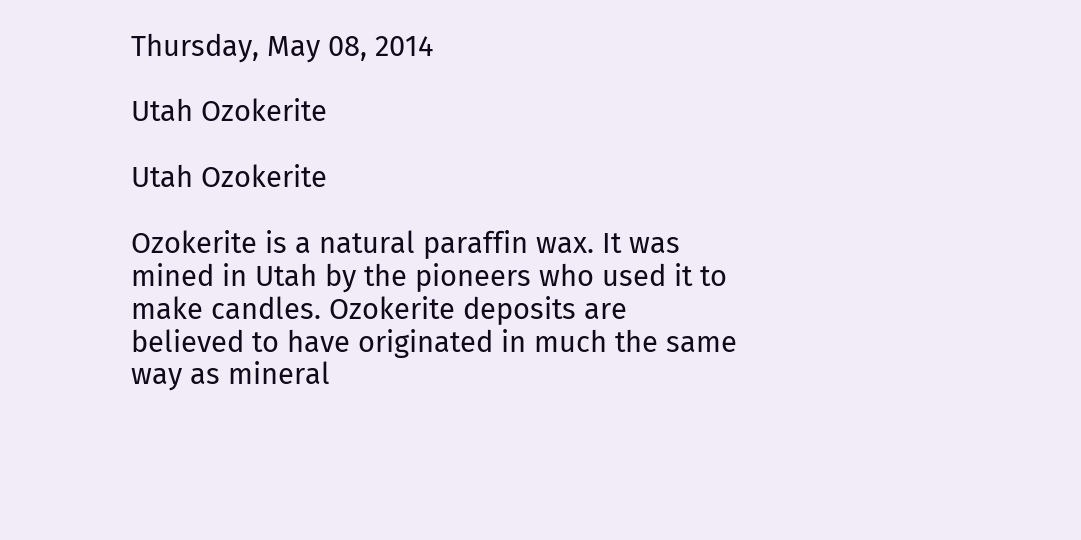Thursday, May 08, 2014

Utah Ozokerite

Utah Ozokerite

Ozokerite is a natural paraffin wax. It was mined in Utah by the pioneers who used it to make candles. Ozokerite deposits are believed to have originated in much the same way as mineral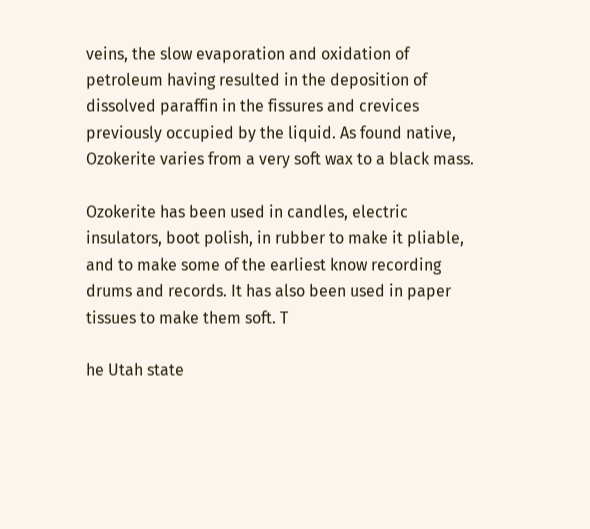veins, the slow evaporation and oxidation of petroleum having resulted in the deposition of dissolved paraffin in the fissures and crevices previously occupied by the liquid. As found native, Ozokerite varies from a very soft wax to a black mass.

Ozokerite has been used in candles, electric insulators, boot polish, in rubber to make it pliable, and to make some of the earliest know recording drums and records. It has also been used in paper tissues to make them soft. T

he Utah state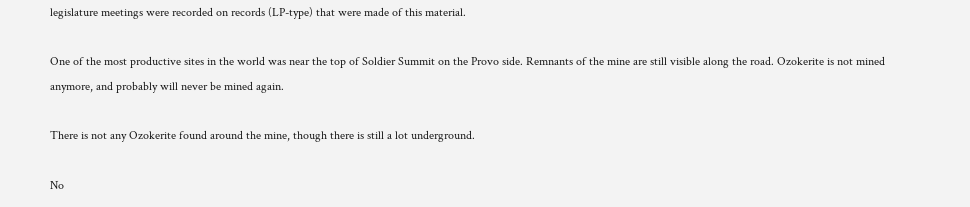legislature meetings were recorded on records (LP-type) that were made of this material.

One of the most productive sites in the world was near the top of Soldier Summit on the Provo side. Remnants of the mine are still visible along the road. Ozokerite is not mined anymore, and probably will never be mined again.

There is not any Ozokerite found around the mine, though there is still a lot underground.

No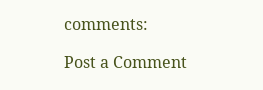comments:

Post a Comment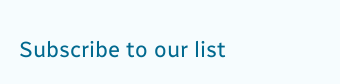Subscribe to our list